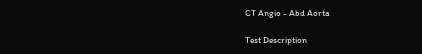CT Angio - Abd Aorta

Test Description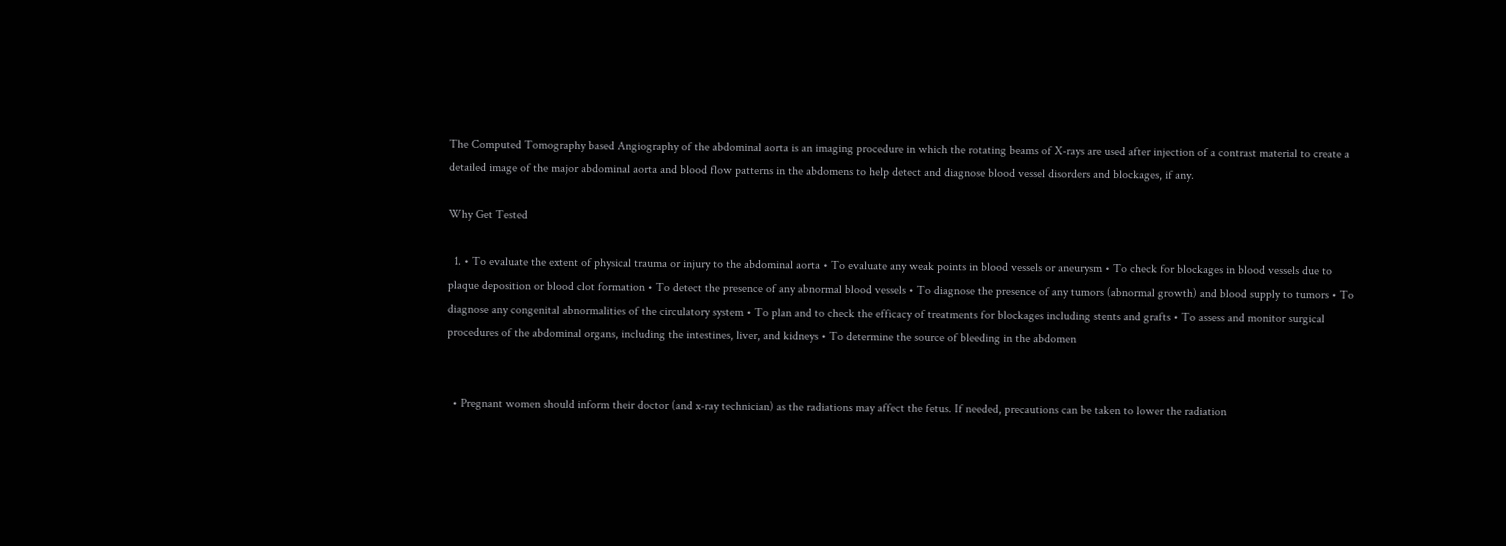The Computed Tomography based Angiography of the abdominal aorta is an imaging procedure in which the rotating beams of X-rays are used after injection of a contrast material to create a detailed image of the major abdominal aorta and blood flow patterns in the abdomens to help detect and diagnose blood vessel disorders and blockages, if any.

Why Get Tested

  1. • To evaluate the extent of physical trauma or injury to the abdominal aorta • To evaluate any weak points in blood vessels or aneurysm • To check for blockages in blood vessels due to plaque deposition or blood clot formation • To detect the presence of any abnormal blood vessels • To diagnose the presence of any tumors (abnormal growth) and blood supply to tumors • To diagnose any congenital abnormalities of the circulatory system • To plan and to check the efficacy of treatments for blockages including stents and grafts • To assess and monitor surgical procedures of the abdominal organs, including the intestines, liver, and kidneys • To determine the source of bleeding in the abdomen


  • Pregnant women should inform their doctor (and x-ray technician) as the radiations may affect the fetus. If needed, precautions can be taken to lower the radiation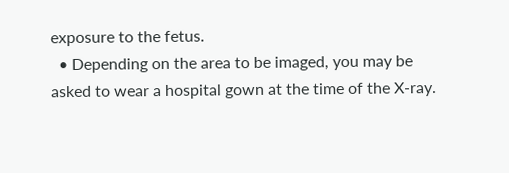exposure to the fetus.
  • Depending on the area to be imaged, you may be asked to wear a hospital gown at the time of the X-ray.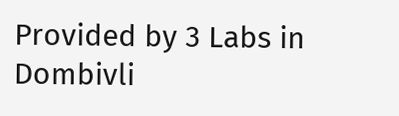Provided by 3 Labs in Dombivli